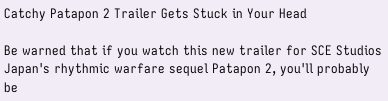Catchy Patapon 2 Trailer Gets Stuck in Your Head

Be warned that if you watch this new trailer for SCE Studios Japan's rhythmic warfare sequel Patapon 2, you'll probably be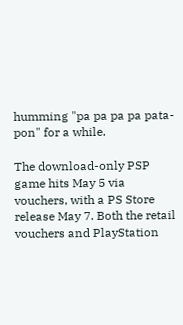humming "pa pa pa pa pata-pon" for a while.

The download-only PSP game hits May 5 via vouchers, with a PS Store release May 7. Both the retail vouchers and PlayStation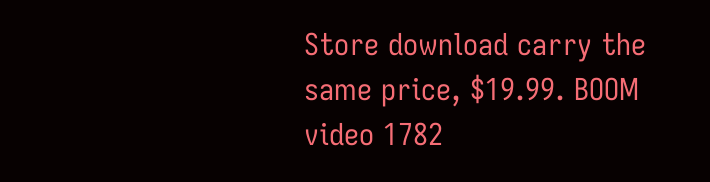Store download carry the same price, $19.99. BOOM video 1782